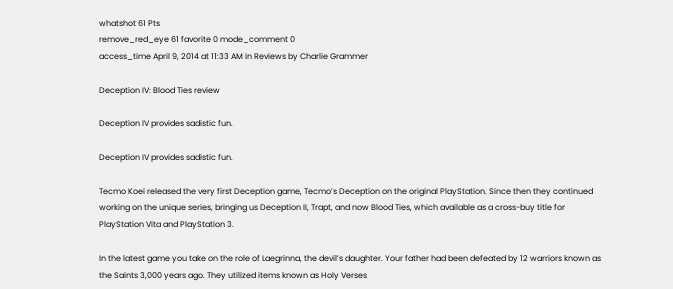whatshot 61 Pts
remove_red_eye 61 favorite 0 mode_comment 0
access_time April 9, 2014 at 11:33 AM in Reviews by Charlie Grammer

Deception IV: Blood Ties review

Deception IV provides sadistic fun.

Deception IV provides sadistic fun.

Tecmo Koei released the very first Deception game, Tecmo’s Deception on the original PlayStation. Since then they continued working on the unique series, bringing us Deception II, Trapt, and now Blood Ties, which available as a cross-buy title for PlayStation Vita and PlayStation 3.

In the latest game you take on the role of Laegrinna, the devil’s daughter. Your father had been defeated by 12 warriors known as the Saints 3,000 years ago. They utilized items known as Holy Verses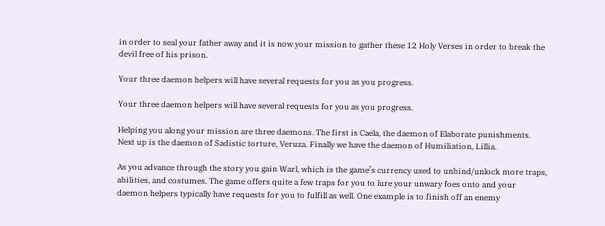in order to seal your father away and it is now your mission to gather these 12 Holy Verses in order to break the devil free of his prison.

Your three daemon helpers will have several requests for you as you progress.

Your three daemon helpers will have several requests for you as you progress.

Helping you along your mission are three daemons. The first is Caela, the daemon of Elaborate punishments. Next up is the daemon of Sadistic torture, Veruza. Finally we have the daemon of Humiliation, Lillia.

As you advance through the story you gain Warl, which is the game’s currency used to unbind/unlock more traps, abilities, and costumes. The game offers quite a few traps for you to lure your unwary foes onto and your daemon helpers typically have requests for you to fulfill as well. One example is to finish off an enemy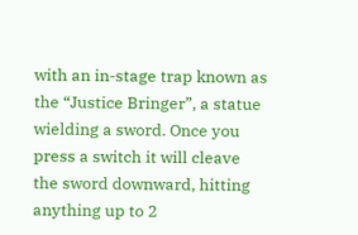with an in-stage trap known as the “Justice Bringer”, a statue wielding a sword. Once you press a switch it will cleave the sword downward, hitting anything up to 2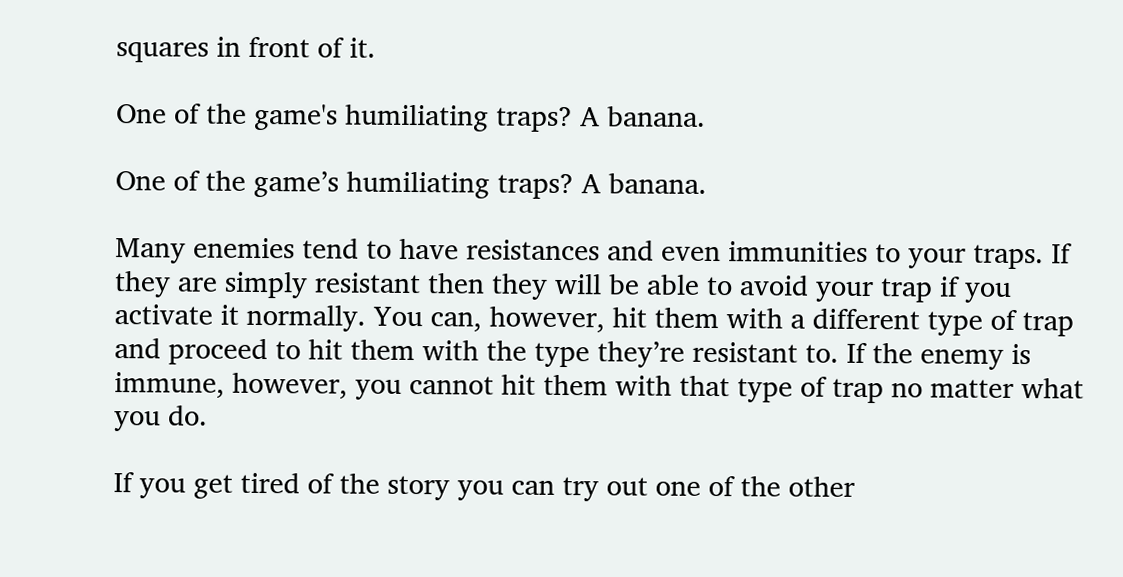squares in front of it.

One of the game's humiliating traps? A banana.

One of the game’s humiliating traps? A banana.

Many enemies tend to have resistances and even immunities to your traps. If they are simply resistant then they will be able to avoid your trap if you activate it normally. You can, however, hit them with a different type of trap and proceed to hit them with the type they’re resistant to. If the enemy is immune, however, you cannot hit them with that type of trap no matter what you do.

If you get tired of the story you can try out one of the other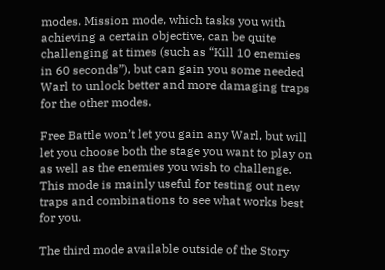modes. Mission mode, which tasks you with achieving a certain objective, can be quite challenging at times (such as “Kill 10 enemies in 60 seconds”), but can gain you some needed Warl to unlock better and more damaging traps for the other modes.

Free Battle won’t let you gain any Warl, but will let you choose both the stage you want to play on as well as the enemies you wish to challenge. This mode is mainly useful for testing out new traps and combinations to see what works best for you.

The third mode available outside of the Story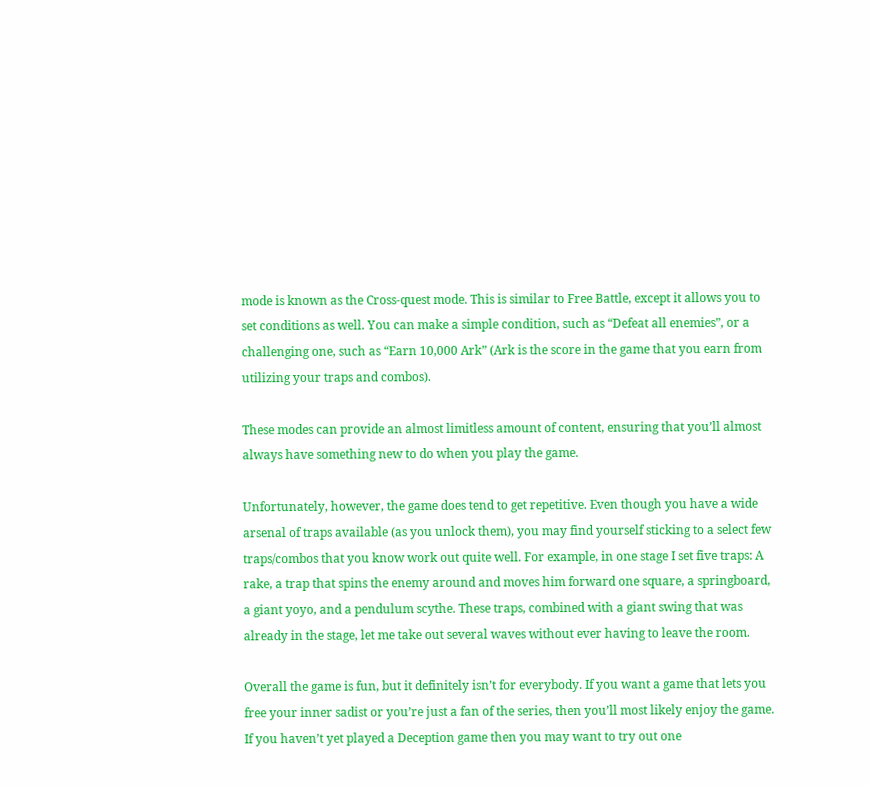mode is known as the Cross-quest mode. This is similar to Free Battle, except it allows you to set conditions as well. You can make a simple condition, such as “Defeat all enemies”, or a challenging one, such as “Earn 10,000 Ark” (Ark is the score in the game that you earn from utilizing your traps and combos).

These modes can provide an almost limitless amount of content, ensuring that you’ll almost always have something new to do when you play the game.

Unfortunately, however, the game does tend to get repetitive. Even though you have a wide arsenal of traps available (as you unlock them), you may find yourself sticking to a select few traps/combos that you know work out quite well. For example, in one stage I set five traps: A rake, a trap that spins the enemy around and moves him forward one square, a springboard, a giant yoyo, and a pendulum scythe. These traps, combined with a giant swing that was already in the stage, let me take out several waves without ever having to leave the room.

Overall the game is fun, but it definitely isn’t for everybody. If you want a game that lets you free your inner sadist or you’re just a fan of the series, then you’ll most likely enjoy the game. If you haven’t yet played a Deception game then you may want to try out one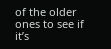of the older ones to see if it’s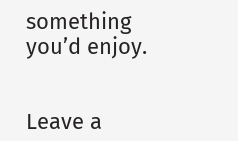something you’d enjoy.


Leave a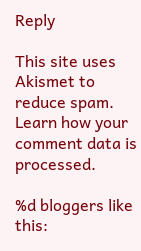Reply

This site uses Akismet to reduce spam. Learn how your comment data is processed.

%d bloggers like this: